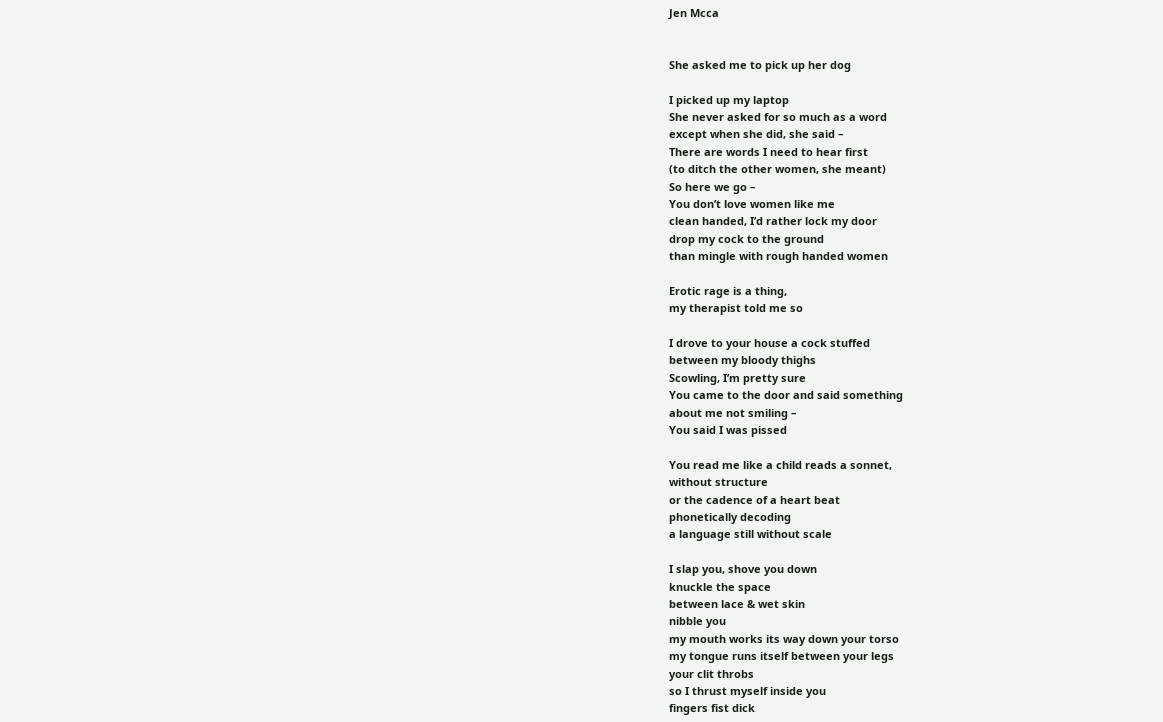Jen Mcca


She asked me to pick up her dog

I picked up my laptop
She never asked for so much as a word
except when she did, she said –
There are words I need to hear first
(to ditch the other women, she meant)
So here we go –
You don’t love women like me
clean handed, I’d rather lock my door
drop my cock to the ground
than mingle with rough handed women

Erotic rage is a thing,
my therapist told me so

I drove to your house a cock stuffed
between my bloody thighs
Scowling, I’m pretty sure
You came to the door and said something
about me not smiling –
You said I was pissed

You read me like a child reads a sonnet,
without structure
or the cadence of a heart beat
phonetically decoding
a language still without scale

I slap you, shove you down
knuckle the space
between lace & wet skin
nibble you
my mouth works its way down your torso
my tongue runs itself between your legs
your clit throbs
so I thrust myself inside you
fingers fist dick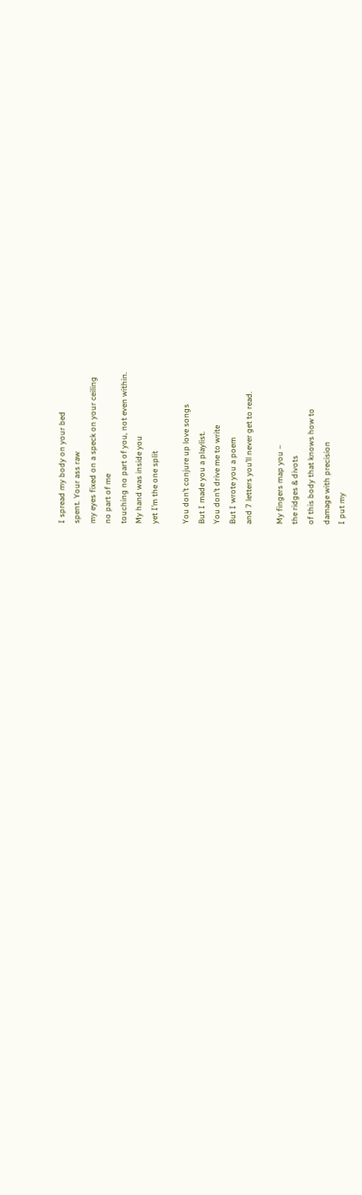I spread my body on your bed
spent. Your ass raw
my eyes fixed on a speck on your ceiling
no part of me
touching no part of you, not even within.
My hand was inside you
yet I’m the one split

You don’t conjure up love songs
But I made you a playlist.
You don’t drive me to write
But I wrote you a poem
and 7 letters you’ll never get to read.

My fingers map you –
the ridges & divots
of this body that knows how to
damage with precision
I put my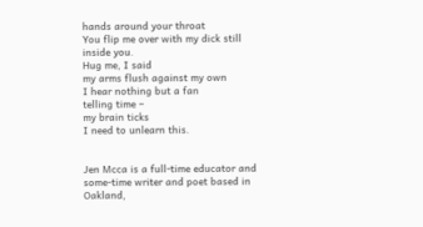hands around your throat
You flip me over with my dick still inside you.
Hug me, I said
my arms flush against my own
I hear nothing but a fan
telling time –
my brain ticks
I need to unlearn this.


Jen Mcca is a full-time educator and some-time writer and poet based in Oakland,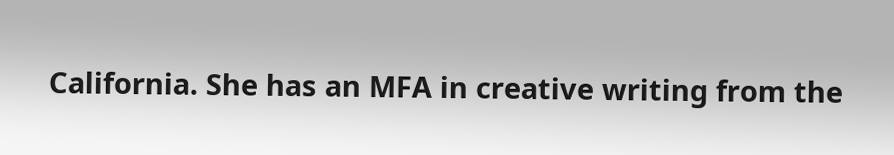California. She has an MFA in creative writing from the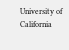University of California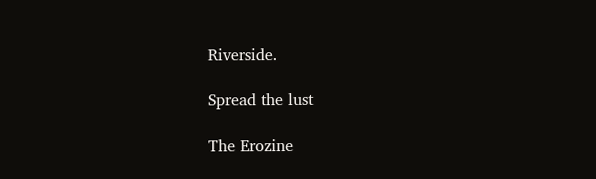Riverside.

Spread the lust

The Erozine